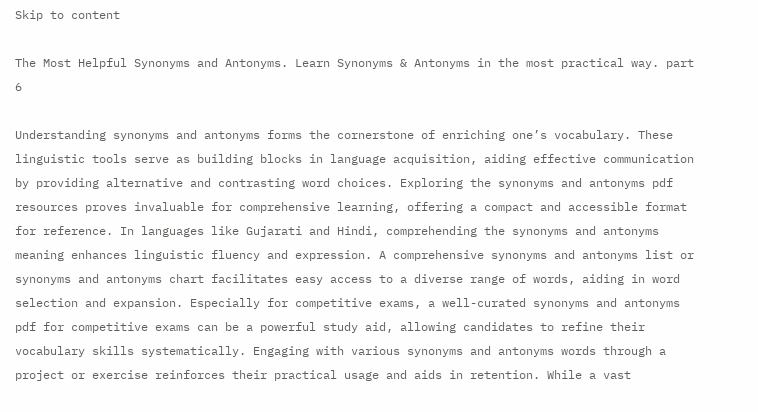Skip to content

The Most Helpful Synonyms and Antonyms. Learn Synonyms & Antonyms in the most practical way. part 6

Understanding synonyms and antonyms forms the cornerstone of enriching one’s vocabulary. These linguistic tools serve as building blocks in language acquisition, aiding effective communication by providing alternative and contrasting word choices. Exploring the synonyms and antonyms pdf resources proves invaluable for comprehensive learning, offering a compact and accessible format for reference. In languages like Gujarati and Hindi, comprehending the synonyms and antonyms meaning enhances linguistic fluency and expression. A comprehensive synonyms and antonyms list or synonyms and antonyms chart facilitates easy access to a diverse range of words, aiding in word selection and expansion. Especially for competitive exams, a well-curated synonyms and antonyms pdf for competitive exams can be a powerful study aid, allowing candidates to refine their vocabulary skills systematically. Engaging with various synonyms and antonyms words through a project or exercise reinforces their practical usage and aids in retention. While a vast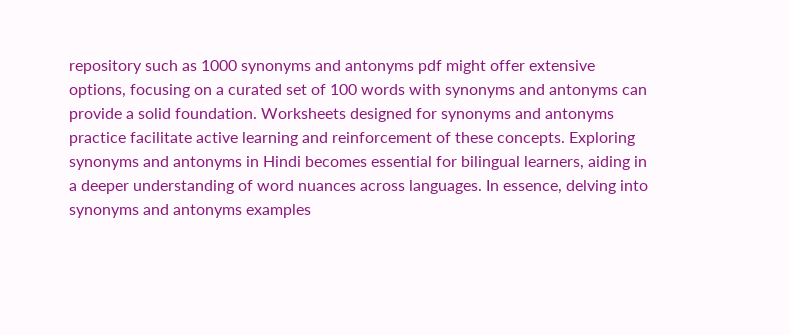repository such as 1000 synonyms and antonyms pdf might offer extensive options, focusing on a curated set of 100 words with synonyms and antonyms can provide a solid foundation. Worksheets designed for synonyms and antonyms practice facilitate active learning and reinforcement of these concepts. Exploring synonyms and antonyms in Hindi becomes essential for bilingual learners, aiding in a deeper understanding of word nuances across languages. In essence, delving into synonyms and antonyms examples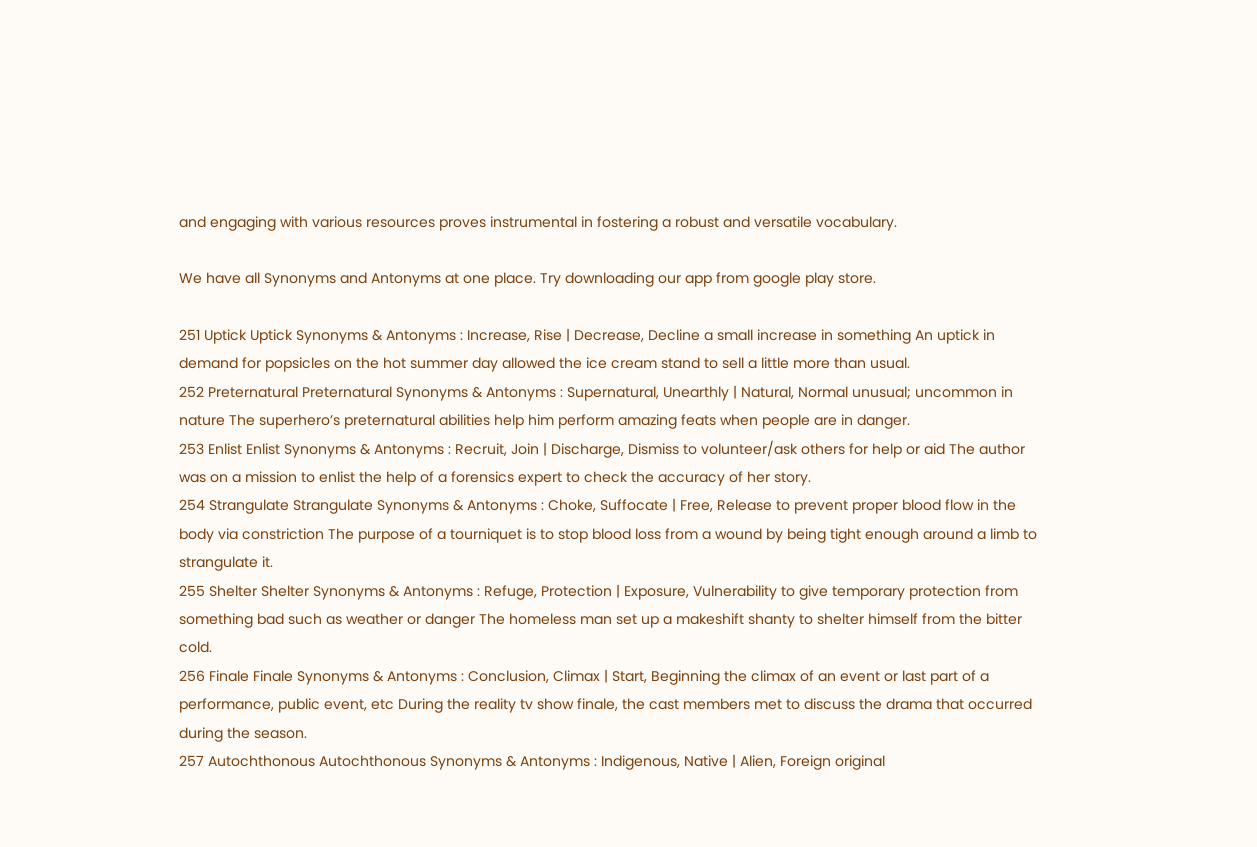and engaging with various resources proves instrumental in fostering a robust and versatile vocabulary.

We have all Synonyms and Antonyms at one place. Try downloading our app from google play store.

251 Uptick Uptick Synonyms & Antonyms : Increase, Rise | Decrease, Decline a small increase in something An uptick in demand for popsicles on the hot summer day allowed the ice cream stand to sell a little more than usual.
252 Preternatural Preternatural Synonyms & Antonyms : Supernatural, Unearthly | Natural, Normal unusual; uncommon in nature The superhero’s preternatural abilities help him perform amazing feats when people are in danger.
253 Enlist Enlist Synonyms & Antonyms : Recruit, Join | Discharge, Dismiss to volunteer/ask others for help or aid The author was on a mission to enlist the help of a forensics expert to check the accuracy of her story.
254 Strangulate Strangulate Synonyms & Antonyms : Choke, Suffocate | Free, Release to prevent proper blood flow in the body via constriction The purpose of a tourniquet is to stop blood loss from a wound by being tight enough around a limb to strangulate it.
255 Shelter Shelter Synonyms & Antonyms : Refuge, Protection | Exposure, Vulnerability to give temporary protection from something bad such as weather or danger The homeless man set up a makeshift shanty to shelter himself from the bitter cold.
256 Finale Finale Synonyms & Antonyms : Conclusion, Climax | Start, Beginning the climax of an event or last part of a performance, public event, etc During the reality tv show finale, the cast members met to discuss the drama that occurred during the season.
257 Autochthonous Autochthonous Synonyms & Antonyms : Indigenous, Native | Alien, Foreign original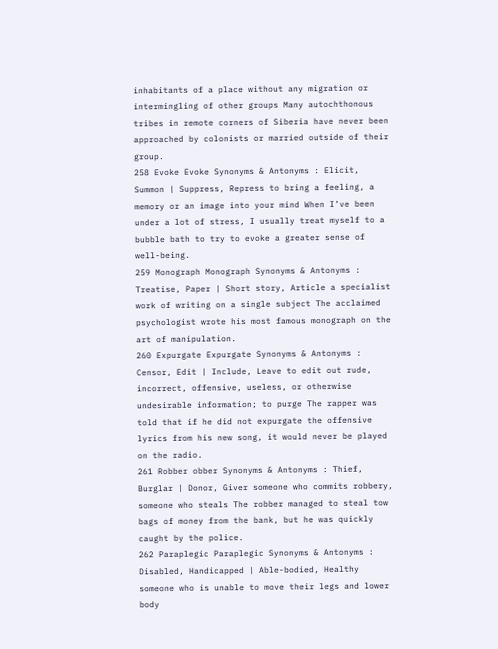inhabitants of a place without any migration or intermingling of other groups Many autochthonous tribes in remote corners of Siberia have never been approached by colonists or married outside of their group.
258 Evoke Evoke Synonyms & Antonyms : Elicit, Summon | Suppress, Repress to bring a feeling, a memory or an image into your mind When I’ve been under a lot of stress, I usually treat myself to a bubble bath to try to evoke a greater sense of well-being.
259 Monograph Monograph Synonyms & Antonyms : Treatise, Paper | Short story, Article a specialist work of writing on a single subject The acclaimed psychologist wrote his most famous monograph on the art of manipulation.
260 Expurgate Expurgate Synonyms & Antonyms : Censor, Edit | Include, Leave to edit out rude, incorrect, offensive, useless, or otherwise undesirable information; to purge The rapper was told that if he did not expurgate the offensive lyrics from his new song, it would never be played on the radio.
261 Robber obber Synonyms & Antonyms : Thief, Burglar | Donor, Giver someone who commits robbery, someone who steals The robber managed to steal tow bags of money from the bank, but he was quickly caught by the police.
262 Paraplegic Paraplegic Synonyms & Antonyms : Disabled, Handicapped | Able-bodied, Healthy someone who is unable to move their legs and lower body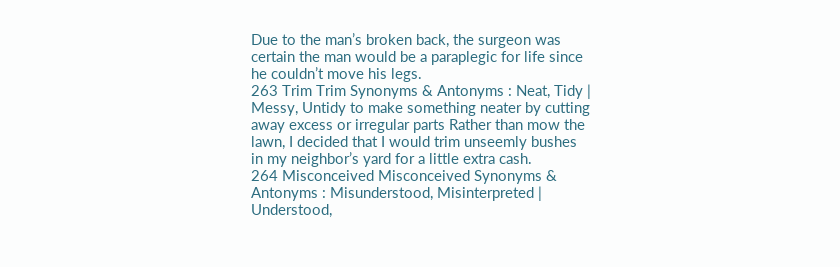Due to the man’s broken back, the surgeon was certain the man would be a paraplegic for life since he couldn’t move his legs.
263 Trim Trim Synonyms & Antonyms : Neat, Tidy | Messy, Untidy to make something neater by cutting away excess or irregular parts Rather than mow the lawn, I decided that I would trim unseemly bushes in my neighbor’s yard for a little extra cash.
264 Misconceived Misconceived Synonyms & Antonyms : Misunderstood, Misinterpreted | Understood,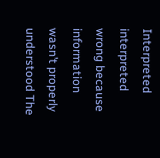Interpreted interpreted wrong because information wasn’t properly understood The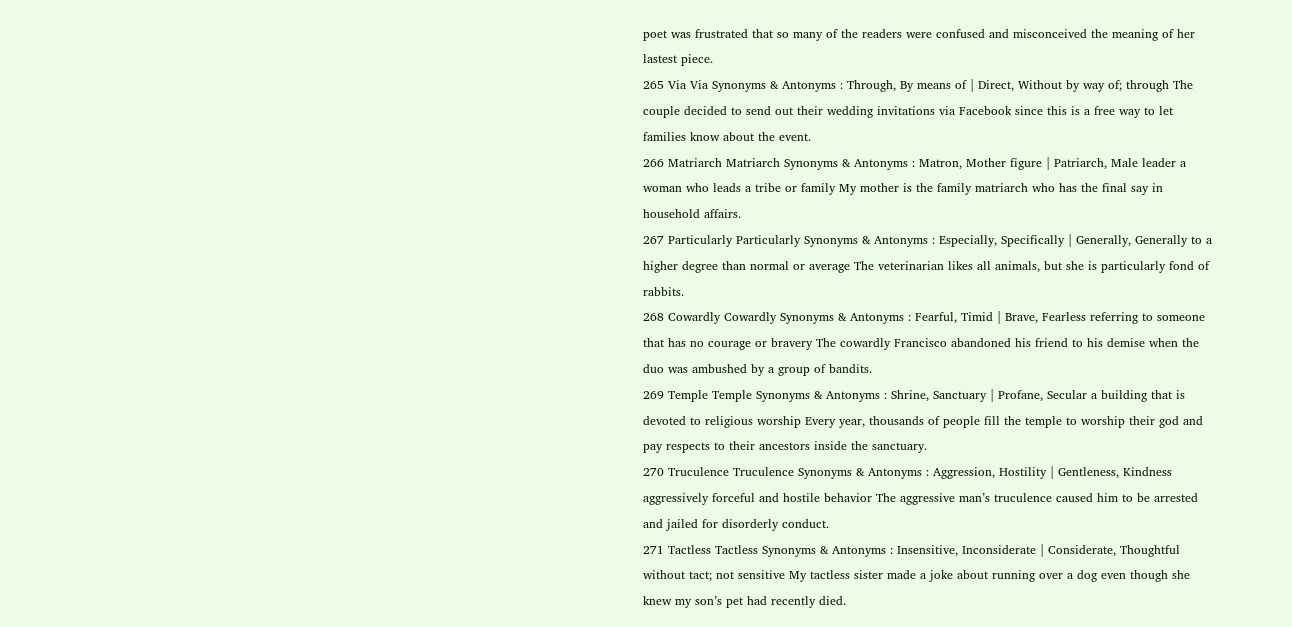poet was frustrated that so many of the readers were confused and misconceived the meaning of her lastest piece.
265 Via Via Synonyms & Antonyms : Through, By means of | Direct, Without by way of; through The couple decided to send out their wedding invitations via Facebook since this is a free way to let families know about the event.
266 Matriarch Matriarch Synonyms & Antonyms : Matron, Mother figure | Patriarch, Male leader a woman who leads a tribe or family My mother is the family matriarch who has the final say in household affairs.
267 Particularly Particularly Synonyms & Antonyms : Especially, Specifically | Generally, Generally to a higher degree than normal or average The veterinarian likes all animals, but she is particularly fond of rabbits.
268 Cowardly Cowardly Synonyms & Antonyms : Fearful, Timid | Brave, Fearless referring to someone that has no courage or bravery The cowardly Francisco abandoned his friend to his demise when the duo was ambushed by a group of bandits.
269 Temple Temple Synonyms & Antonyms : Shrine, Sanctuary | Profane, Secular a building that is devoted to religious worship Every year, thousands of people fill the temple to worship their god and pay respects to their ancestors inside the sanctuary.
270 Truculence Truculence Synonyms & Antonyms : Aggression, Hostility | Gentleness, Kindness aggressively forceful and hostile behavior The aggressive man’s truculence caused him to be arrested and jailed for disorderly conduct.
271 Tactless Tactless Synonyms & Antonyms : Insensitive, Inconsiderate | Considerate, Thoughtful without tact; not sensitive My tactless sister made a joke about running over a dog even though she knew my son’s pet had recently died.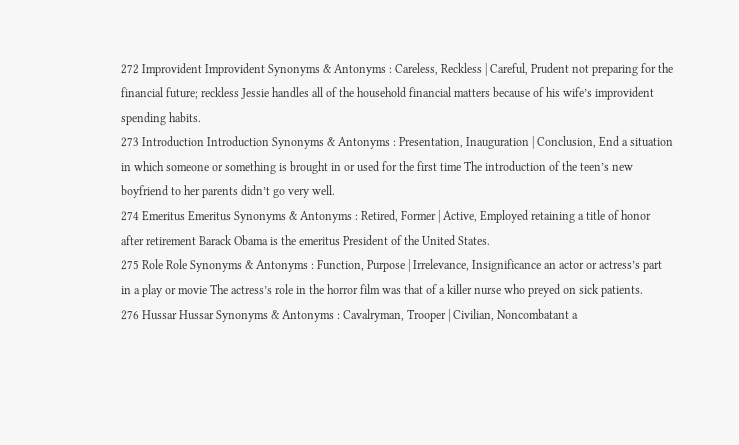272 Improvident Improvident Synonyms & Antonyms : Careless, Reckless | Careful, Prudent not preparing for the financial future; reckless Jessie handles all of the household financial matters because of his wife’s improvident spending habits.
273 Introduction Introduction Synonyms & Antonyms : Presentation, Inauguration | Conclusion, End a situation in which someone or something is brought in or used for the first time The introduction of the teen’s new boyfriend to her parents didn’t go very well.
274 Emeritus Emeritus Synonyms & Antonyms : Retired, Former | Active, Employed retaining a title of honor after retirement Barack Obama is the emeritus President of the United States.
275 Role Role Synonyms & Antonyms : Function, Purpose | Irrelevance, Insignificance an actor or actress’s part in a play or movie The actress’s role in the horror film was that of a killer nurse who preyed on sick patients.
276 Hussar Hussar Synonyms & Antonyms : Cavalryman, Trooper | Civilian, Noncombatant a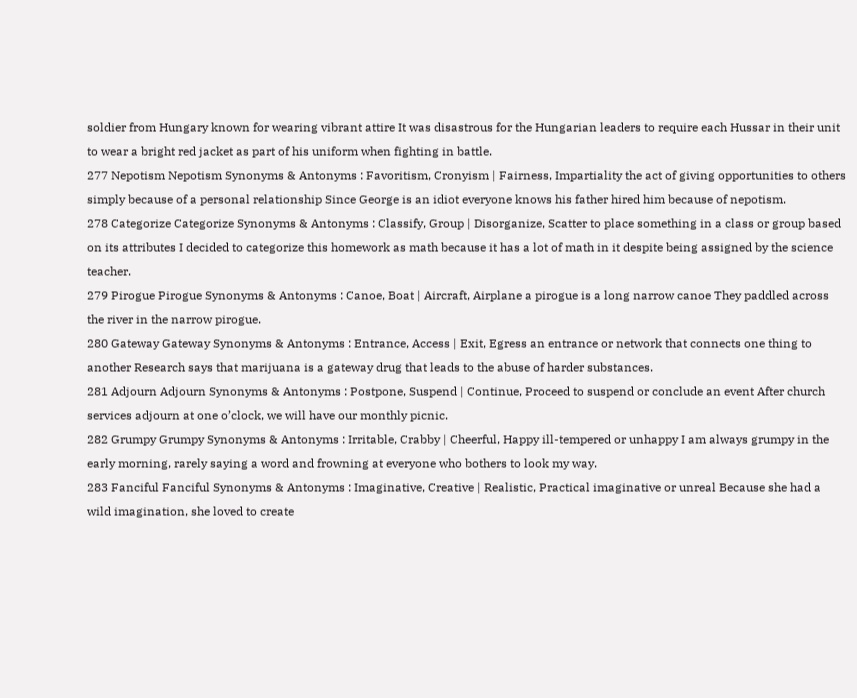soldier from Hungary known for wearing vibrant attire It was disastrous for the Hungarian leaders to require each Hussar in their unit to wear a bright red jacket as part of his uniform when fighting in battle.
277 Nepotism Nepotism Synonyms & Antonyms : Favoritism, Cronyism | Fairness, Impartiality the act of giving opportunities to others simply because of a personal relationship Since George is an idiot everyone knows his father hired him because of nepotism.
278 Categorize Categorize Synonyms & Antonyms : Classify, Group | Disorganize, Scatter to place something in a class or group based on its attributes I decided to categorize this homework as math because it has a lot of math in it despite being assigned by the science teacher.
279 Pirogue Pirogue Synonyms & Antonyms : Canoe, Boat | Aircraft, Airplane a pirogue is a long narrow canoe They paddled across the river in the narrow pirogue.
280 Gateway Gateway Synonyms & Antonyms : Entrance, Access | Exit, Egress an entrance or network that connects one thing to another Research says that marijuana is a gateway drug that leads to the abuse of harder substances.
281 Adjourn Adjourn Synonyms & Antonyms : Postpone, Suspend | Continue, Proceed to suspend or conclude an event After church services adjourn at one o’clock, we will have our monthly picnic.
282 Grumpy Grumpy Synonyms & Antonyms : Irritable, Crabby | Cheerful, Happy ill-tempered or unhappy I am always grumpy in the early morning, rarely saying a word and frowning at everyone who bothers to look my way.
283 Fanciful Fanciful Synonyms & Antonyms : Imaginative, Creative | Realistic, Practical imaginative or unreal Because she had a wild imagination, she loved to create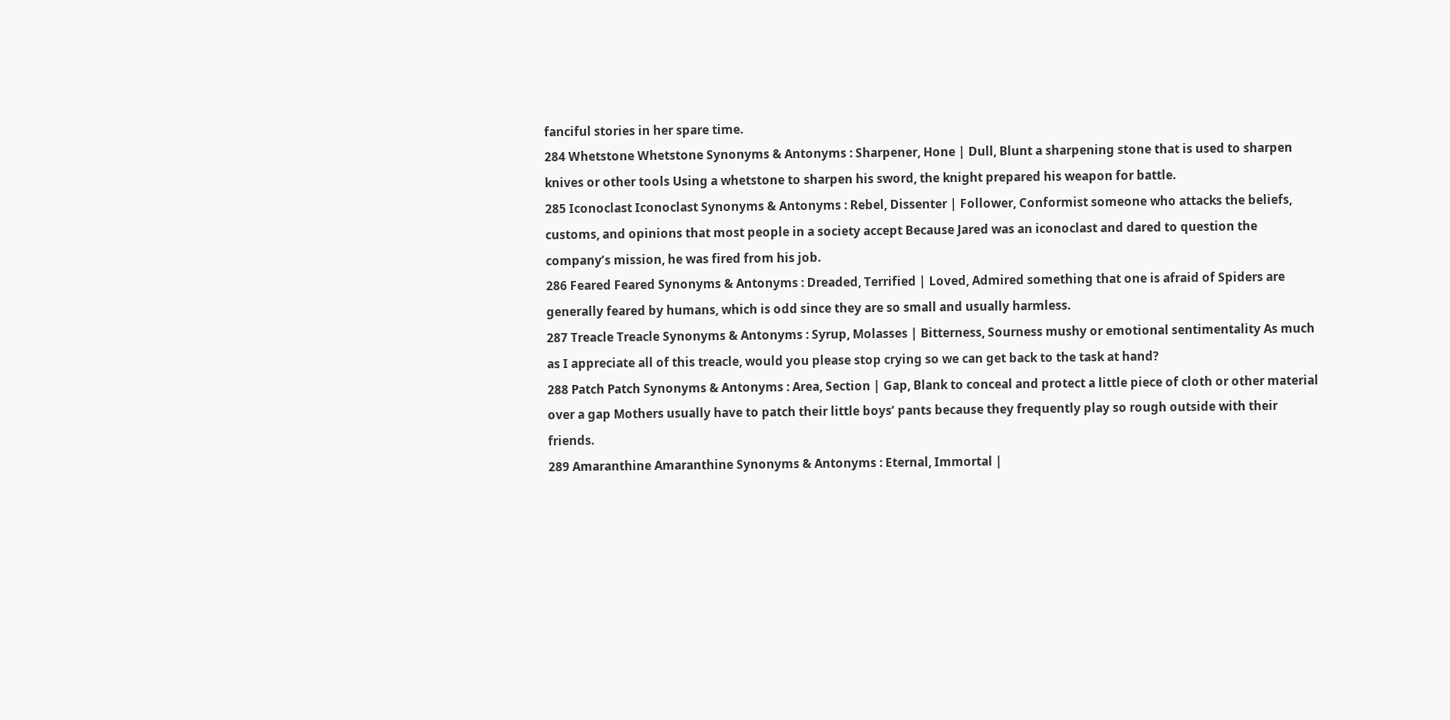fanciful stories in her spare time.
284 Whetstone Whetstone Synonyms & Antonyms : Sharpener, Hone | Dull, Blunt a sharpening stone that is used to sharpen knives or other tools Using a whetstone to sharpen his sword, the knight prepared his weapon for battle.
285 Iconoclast Iconoclast Synonyms & Antonyms : Rebel, Dissenter | Follower, Conformist someone who attacks the beliefs, customs, and opinions that most people in a society accept Because Jared was an iconoclast and dared to question the company’s mission, he was fired from his job.
286 Feared Feared Synonyms & Antonyms : Dreaded, Terrified | Loved, Admired something that one is afraid of Spiders are generally feared by humans, which is odd since they are so small and usually harmless.
287 Treacle Treacle Synonyms & Antonyms : Syrup, Molasses | Bitterness, Sourness mushy or emotional sentimentality As much as I appreciate all of this treacle, would you please stop crying so we can get back to the task at hand?
288 Patch Patch Synonyms & Antonyms : Area, Section | Gap, Blank to conceal and protect a little piece of cloth or other material over a gap Mothers usually have to patch their little boys’ pants because they frequently play so rough outside with their friends.
289 Amaranthine Amaranthine Synonyms & Antonyms : Eternal, Immortal |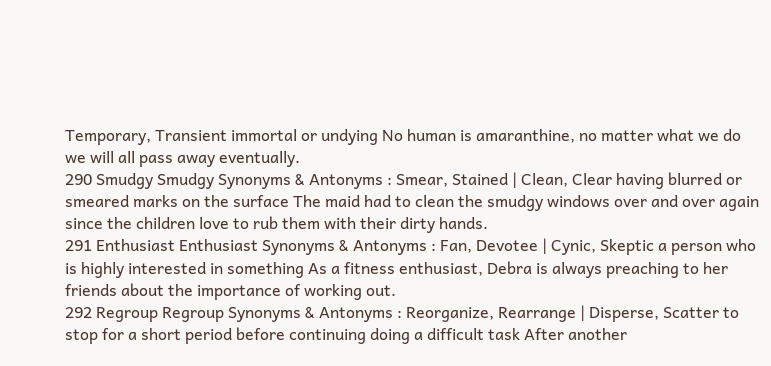Temporary, Transient immortal or undying No human is amaranthine, no matter what we do we will all pass away eventually.
290 Smudgy Smudgy Synonyms & Antonyms : Smear, Stained | Clean, Clear having blurred or smeared marks on the surface The maid had to clean the smudgy windows over and over again since the children love to rub them with their dirty hands.
291 Enthusiast Enthusiast Synonyms & Antonyms : Fan, Devotee | Cynic, Skeptic a person who is highly interested in something As a fitness enthusiast, Debra is always preaching to her friends about the importance of working out.
292 Regroup Regroup Synonyms & Antonyms : Reorganize, Rearrange | Disperse, Scatter to stop for a short period before continuing doing a difficult task After another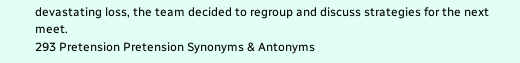devastating loss, the team decided to regroup and discuss strategies for the next meet.
293 Pretension Pretension Synonyms & Antonyms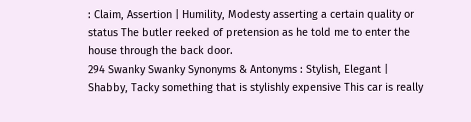: Claim, Assertion | Humility, Modesty asserting a certain quality or status The butler reeked of pretension as he told me to enter the house through the back door.
294 Swanky Swanky Synonyms & Antonyms : Stylish, Elegant | Shabby, Tacky something that is stylishly expensive This car is really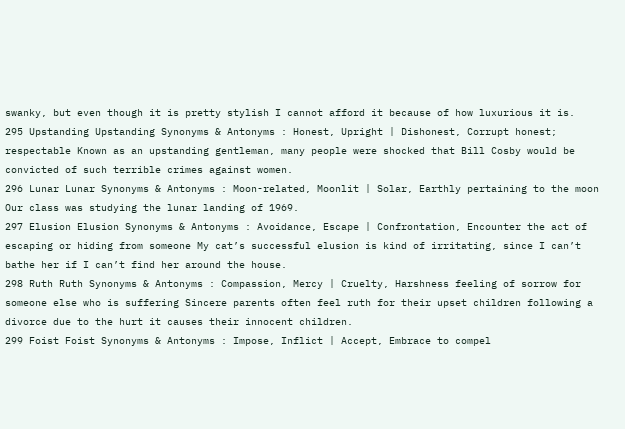swanky, but even though it is pretty stylish I cannot afford it because of how luxurious it is.
295 Upstanding Upstanding Synonyms & Antonyms : Honest, Upright | Dishonest, Corrupt honest; respectable Known as an upstanding gentleman, many people were shocked that Bill Cosby would be convicted of such terrible crimes against women.
296 Lunar Lunar Synonyms & Antonyms : Moon-related, Moonlit | Solar, Earthly pertaining to the moon Our class was studying the lunar landing of 1969.
297 Elusion Elusion Synonyms & Antonyms : Avoidance, Escape | Confrontation, Encounter the act of escaping or hiding from someone My cat’s successful elusion is kind of irritating, since I can’t bathe her if I can’t find her around the house.
298 Ruth Ruth Synonyms & Antonyms : Compassion, Mercy | Cruelty, Harshness feeling of sorrow for someone else who is suffering Sincere parents often feel ruth for their upset children following a divorce due to the hurt it causes their innocent children.
299 Foist Foist Synonyms & Antonyms : Impose, Inflict | Accept, Embrace to compel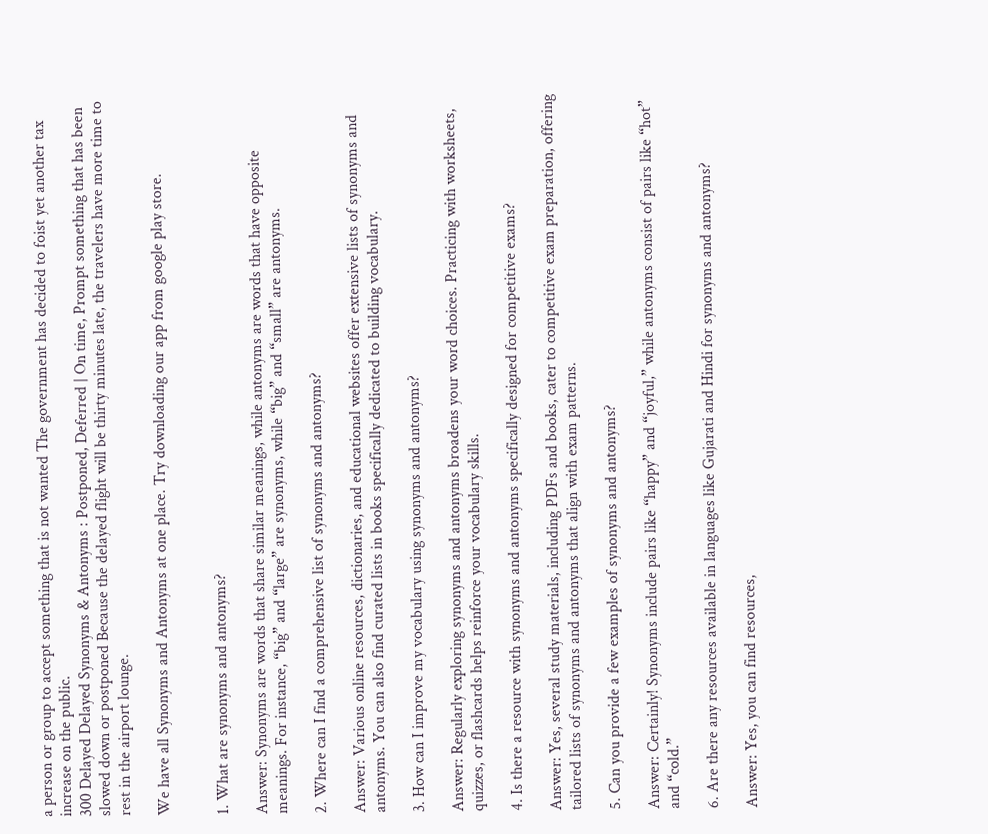a person or group to accept something that is not wanted The government has decided to foist yet another tax increase on the public.
300 Delayed Delayed Synonyms & Antonyms : Postponed, Deferred | On time, Prompt something that has been slowed down or postponed Because the delayed flight will be thirty minutes late, the travelers have more time to rest in the airport lounge.

We have all Synonyms and Antonyms at one place. Try downloading our app from google play store.


1. What are synonyms and antonyms?

Answer: Synonyms are words that share similar meanings, while antonyms are words that have opposite meanings. For instance, “big” and “large” are synonyms, while “big” and “small” are antonyms.

2. Where can I find a comprehensive list of synonyms and antonyms?

Answer: Various online resources, dictionaries, and educational websites offer extensive lists of synonyms and antonyms. You can also find curated lists in books specifically dedicated to building vocabulary.

3. How can I improve my vocabulary using synonyms and antonyms?

Answer: Regularly exploring synonyms and antonyms broadens your word choices. Practicing with worksheets, quizzes, or flashcards helps reinforce your vocabulary skills.

4. Is there a resource with synonyms and antonyms specifically designed for competitive exams?

Answer: Yes, several study materials, including PDFs and books, cater to competitive exam preparation, offering tailored lists of synonyms and antonyms that align with exam patterns.

5. Can you provide a few examples of synonyms and antonyms?

Answer: Certainly! Synonyms include pairs like “happy” and “joyful,” while antonyms consist of pairs like “hot” and “cold.”

6. Are there any resources available in languages like Gujarati and Hindi for synonyms and antonyms?

Answer: Yes, you can find resources,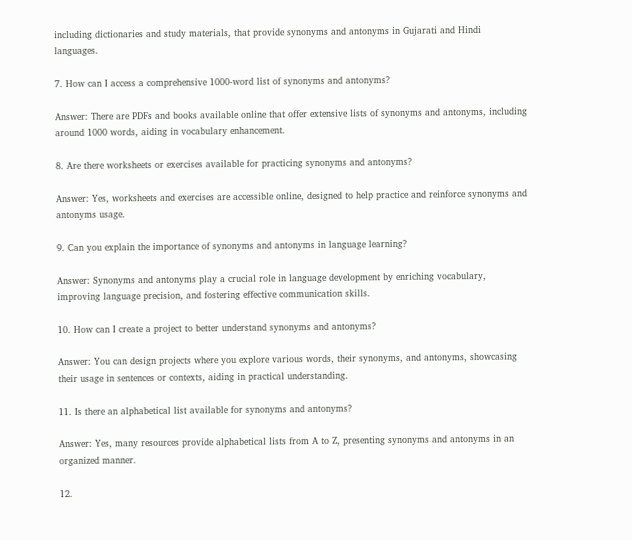including dictionaries and study materials, that provide synonyms and antonyms in Gujarati and Hindi languages.

7. How can I access a comprehensive 1000-word list of synonyms and antonyms?

Answer: There are PDFs and books available online that offer extensive lists of synonyms and antonyms, including around 1000 words, aiding in vocabulary enhancement.

8. Are there worksheets or exercises available for practicing synonyms and antonyms?

Answer: Yes, worksheets and exercises are accessible online, designed to help practice and reinforce synonyms and antonyms usage.

9. Can you explain the importance of synonyms and antonyms in language learning?

Answer: Synonyms and antonyms play a crucial role in language development by enriching vocabulary, improving language precision, and fostering effective communication skills.

10. How can I create a project to better understand synonyms and antonyms?

Answer: You can design projects where you explore various words, their synonyms, and antonyms, showcasing their usage in sentences or contexts, aiding in practical understanding.

11. Is there an alphabetical list available for synonyms and antonyms?

Answer: Yes, many resources provide alphabetical lists from A to Z, presenting synonyms and antonyms in an organized manner.

12.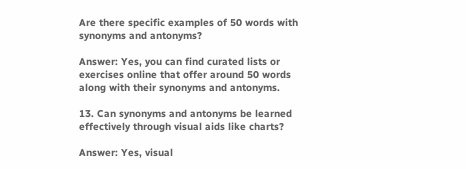Are there specific examples of 50 words with synonyms and antonyms?

Answer: Yes, you can find curated lists or exercises online that offer around 50 words along with their synonyms and antonyms.

13. Can synonyms and antonyms be learned effectively through visual aids like charts?

Answer: Yes, visual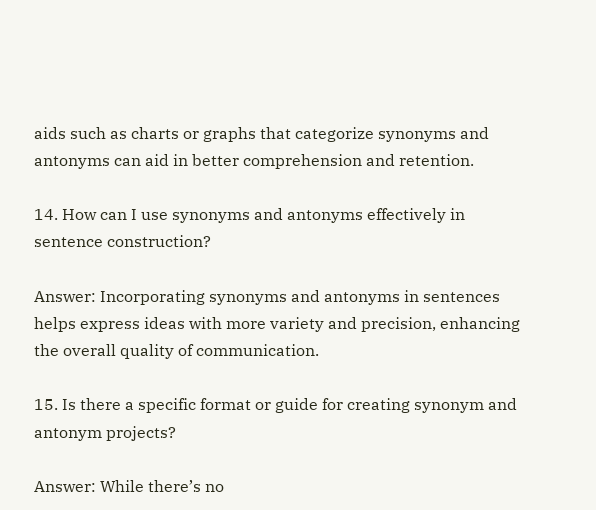aids such as charts or graphs that categorize synonyms and antonyms can aid in better comprehension and retention.

14. How can I use synonyms and antonyms effectively in sentence construction?

Answer: Incorporating synonyms and antonyms in sentences helps express ideas with more variety and precision, enhancing the overall quality of communication.

15. Is there a specific format or guide for creating synonym and antonym projects?

Answer: While there’s no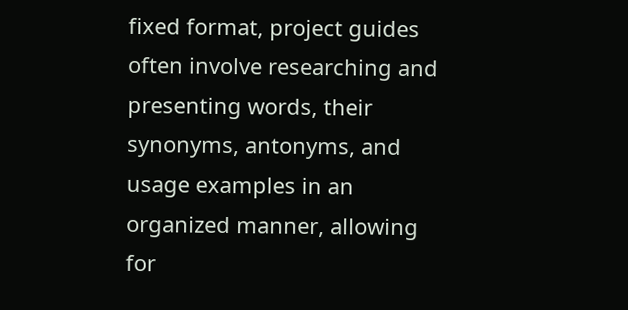fixed format, project guides often involve researching and presenting words, their synonyms, antonyms, and usage examples in an organized manner, allowing for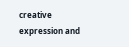creative expression and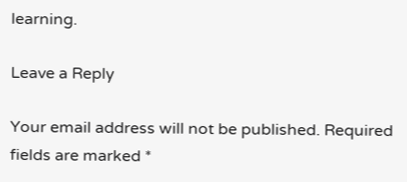learning.

Leave a Reply

Your email address will not be published. Required fields are marked *